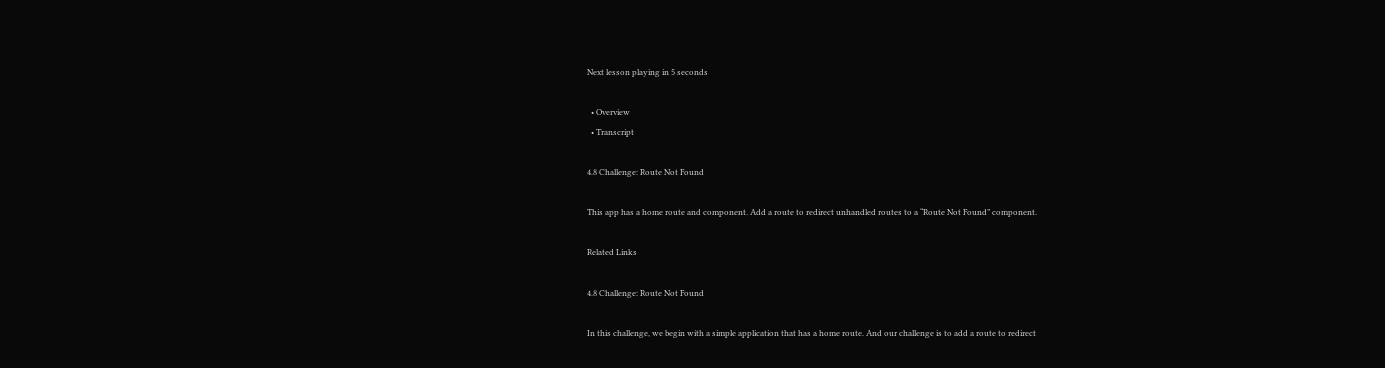Next lesson playing in 5 seconds

  • Overview
  • Transcript

4.8 Challenge: Route Not Found

This app has a home route and component. Add a route to redirect unhandled routes to a “Route Not Found” component.

Related Links

4.8 Challenge: Route Not Found

In this challenge, we begin with a simple application that has a home route. And our challenge is to add a route to redirect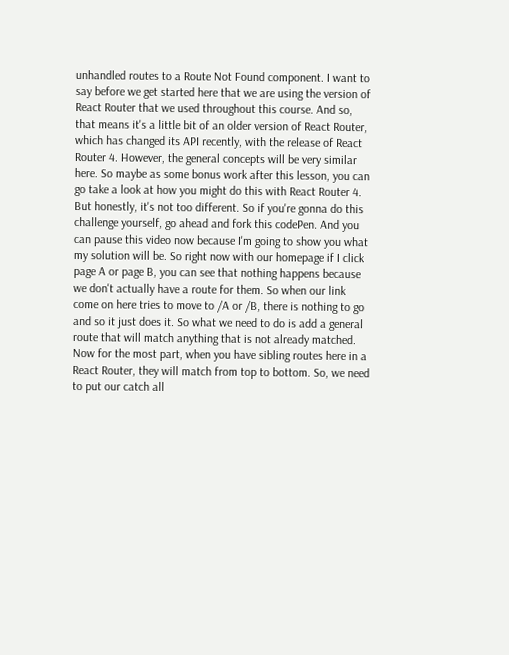unhandled routes to a Route Not Found component. I want to say before we get started here that we are using the version of React Router that we used throughout this course. And so, that means it's a little bit of an older version of React Router, which has changed its API recently, with the release of React Router 4. However, the general concepts will be very similar here. So maybe as some bonus work after this lesson, you can go take a look at how you might do this with React Router 4. But honestly, it's not too different. So if you're gonna do this challenge yourself, go ahead and fork this codePen. And you can pause this video now because I'm going to show you what my solution will be. So right now with our homepage if I click page A or page B, you can see that nothing happens because we don't actually have a route for them. So when our link come on here tries to move to /A or /B, there is nothing to go and so it just does it. So what we need to do is add a general route that will match anything that is not already matched. Now for the most part, when you have sibling routes here in a React Router, they will match from top to bottom. So, we need to put our catch all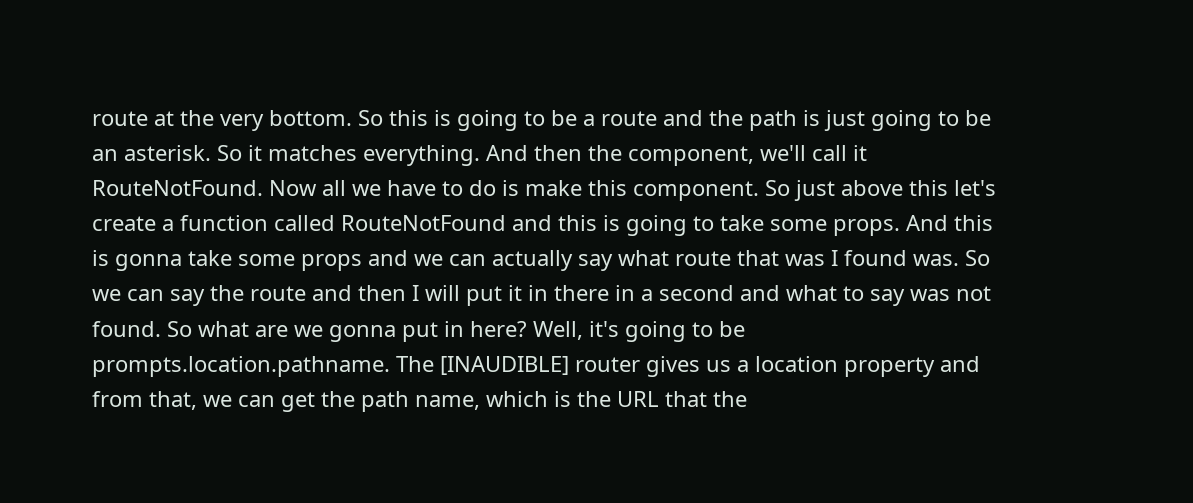route at the very bottom. So this is going to be a route and the path is just going to be an asterisk. So it matches everything. And then the component, we'll call it RouteNotFound. Now all we have to do is make this component. So just above this let's create a function called RouteNotFound and this is going to take some props. And this is gonna take some props and we can actually say what route that was I found was. So we can say the route and then I will put it in there in a second and what to say was not found. So what are we gonna put in here? Well, it's going to be prompts.location.pathname. The [INAUDIBLE] router gives us a location property and from that, we can get the path name, which is the URL that the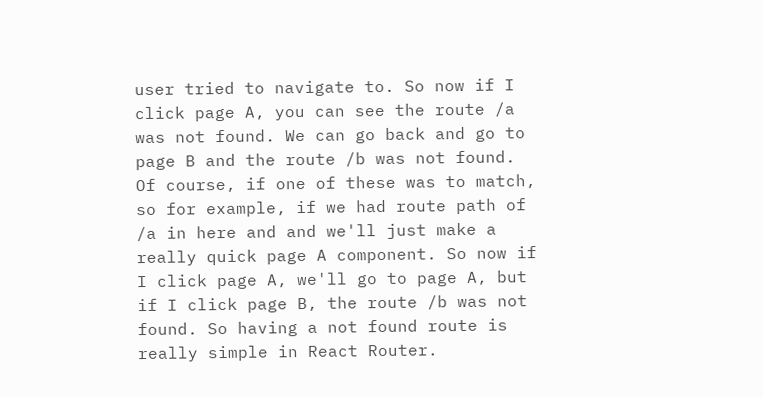user tried to navigate to. So now if I click page A, you can see the route /a was not found. We can go back and go to page B and the route /b was not found. Of course, if one of these was to match, so for example, if we had route path of /a in here and and we'll just make a really quick page A component. So now if I click page A, we'll go to page A, but if I click page B, the route /b was not found. So having a not found route is really simple in React Router.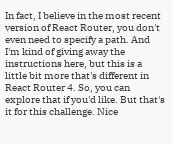In fact, I believe in the most recent version of React Router, you don't even need to specify a path. And I'm kind of giving away the instructions here, but this is a little bit more that's different in React Router 4. So, you can explore that if you'd like. But that's it for this challenge. Nice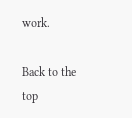work.

Back to the top